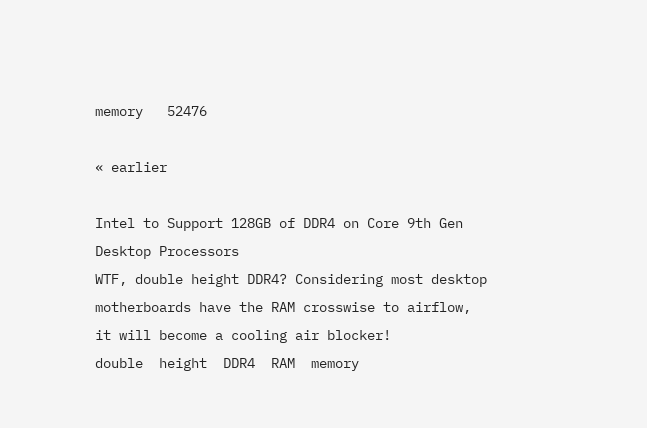memory   52476

« earlier

Intel to Support 128GB of DDR4 on Core 9th Gen Desktop Processors
WTF, double height DDR4? Considering most desktop motherboards have the RAM crosswise to airflow, it will become a cooling air blocker!
double  height  DDR4  RAM  memory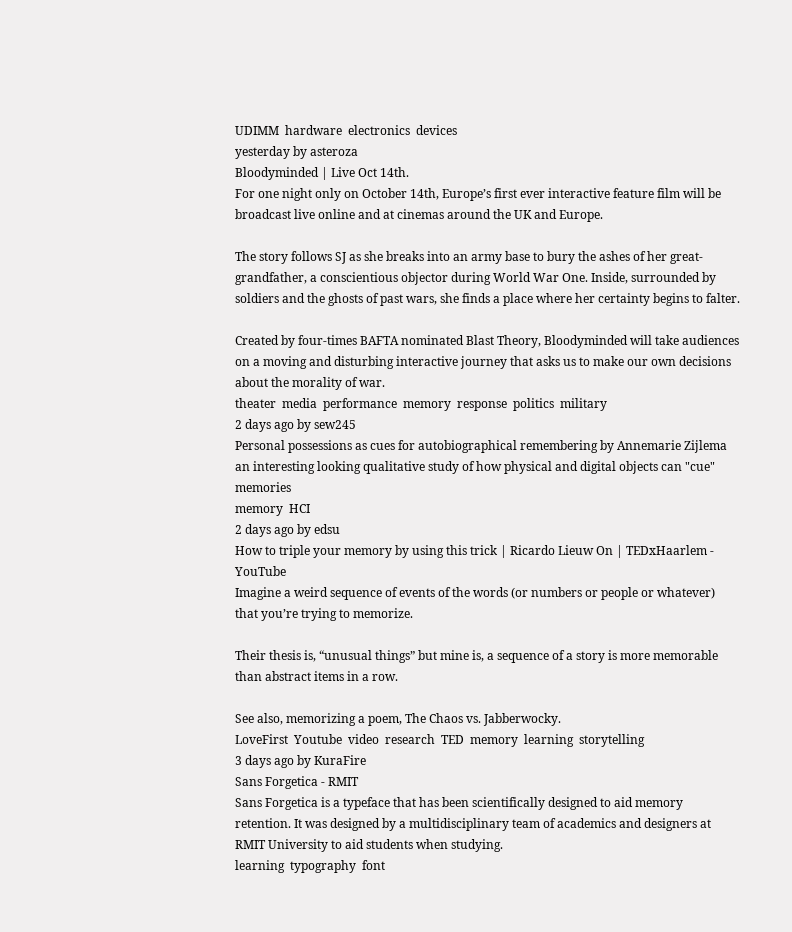UDIMM  hardware  electronics  devices
yesterday by asteroza
Bloodyminded | Live Oct 14th.
For one night only on October 14th, Europe’s first ever interactive feature film will be broadcast live online and at cinemas around the UK and Europe.

The story follows SJ as she breaks into an army base to bury the ashes of her great-grandfather, a conscientious objector during World War One. Inside, surrounded by soldiers and the ghosts of past wars, she finds a place where her certainty begins to falter.

Created by four-times BAFTA nominated Blast Theory, Bloodyminded will take audiences on a moving and disturbing interactive journey that asks us to make our own decisions about the morality of war.
theater  media  performance  memory  response  politics  military
2 days ago by sew245
Personal possessions as cues for autobiographical remembering by Annemarie Zijlema
an interesting looking qualitative study of how physical and digital objects can "cue" memories
memory  HCI
2 days ago by edsu
How to triple your memory by using this trick | Ricardo Lieuw On | TEDxHaarlem - YouTube
Imagine a weird sequence of events of the words (or numbers or people or whatever) that you’re trying to memorize.

Their thesis is, “unusual things” but mine is, a sequence of a story is more memorable than abstract items in a row.

See also, memorizing a poem, The Chaos vs. Jabberwocky.
LoveFirst  Youtube  video  research  TED  memory  learning  storytelling
3 days ago by KuraFire
Sans Forgetica - RMIT
Sans Forgetica is a typeface that has been scientifically designed to aid memory retention. It was designed by a multidisciplinary team of academics and designers at RMIT University to aid students when studying.
learning  typography  font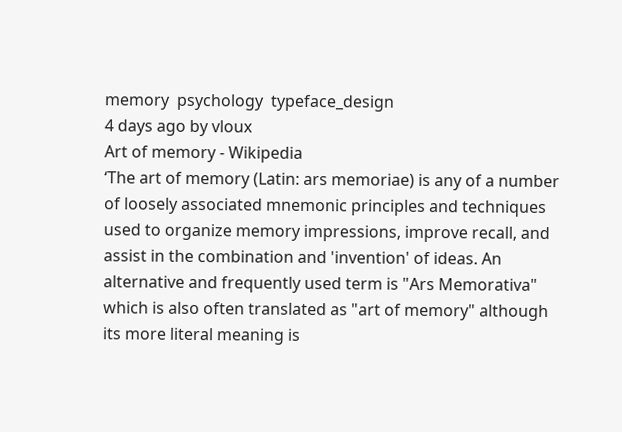memory  psychology  typeface_design
4 days ago by vloux
Art of memory - Wikipedia
‘The art of memory (Latin: ars memoriae) is any of a number of loosely associated mnemonic principles and techniques used to organize memory impressions, improve recall, and assist in the combination and 'invention' of ideas. An alternative and frequently used term is "Ars Memorativa" which is also often translated as "art of memory" although its more literal meaning is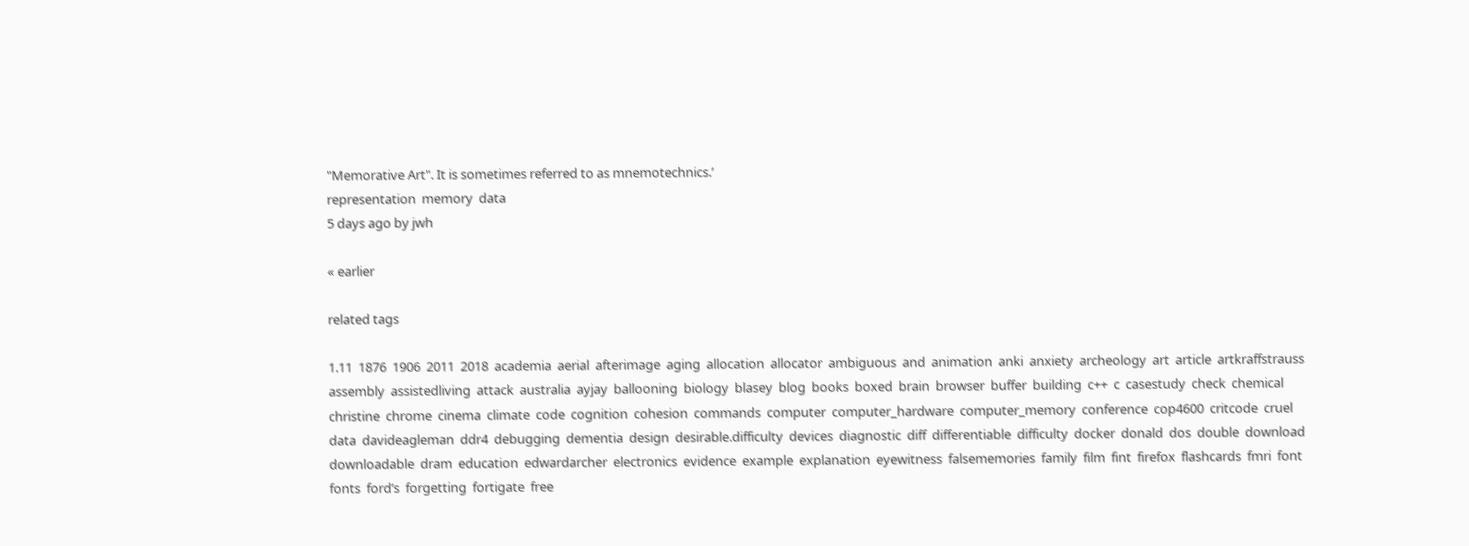"Memorative Art". It is sometimes referred to as mnemotechnics.’
representation  memory  data
5 days ago by jwh

« earlier

related tags

1.11  1876  1906  2011  2018  academia  aerial  afterimage  aging  allocation  allocator  ambiguous  and  animation  anki  anxiety  archeology  art  article  artkraffstrauss  assembly  assistedliving  attack  australia  ayjay  ballooning  biology  blasey  blog  books  boxed  brain  browser  buffer  building  c++  c  casestudy  check  chemical  christine  chrome  cinema  climate  code  cognition  cohesion  commands  computer  computer_hardware  computer_memory  conference  cop4600  critcode  cruel  data  davideagleman  ddr4  debugging  dementia  design  desirable.difficulty  devices  diagnostic  diff  differentiable  difficulty  docker  donald  dos  double  download  downloadable  dram  education  edwardarcher  electronics  evidence  example  explanation  eyewitness  falsememories  family  film  fint  firefox  flashcards  fmri  font  fonts  ford’s  forgetting  fortigate  free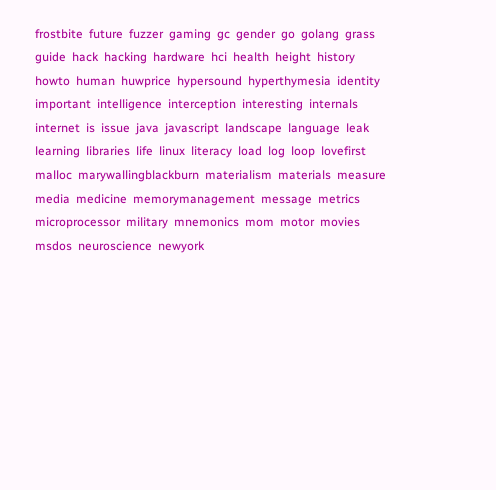frostbite  future  fuzzer  gaming  gc  gender  go  golang  grass  guide  hack  hacking  hardware  hci  health  height  history  howto  human  huwprice  hypersound  hyperthymesia  identity  important  intelligence  interception  interesting  internals  internet  is  issue  java  javascript  landscape  language  leak  learning  libraries  life  linux  literacy  load  log  loop  lovefirst  malloc  marywallingblackburn  materialism  materials  measure  media  medicine  memorymanagement  message  metrics  microprocessor  military  mnemonics  mom  motor  movies  msdos  neuroscience  newyork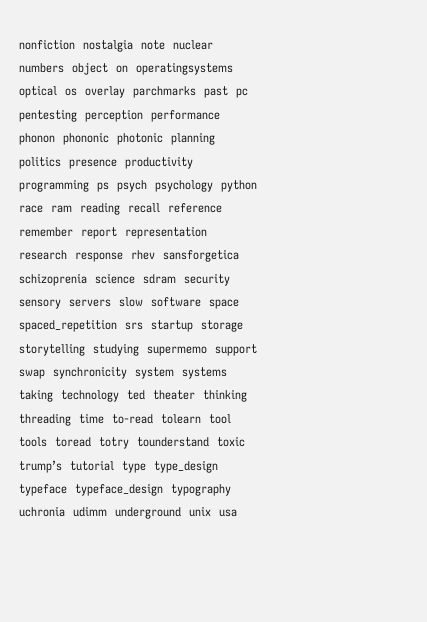nonfiction  nostalgia  note  nuclear  numbers  object  on  operatingsystems  optical  os  overlay  parchmarks  past  pc  pentesting  perception  performance  phonon  phononic  photonic  planning  politics  presence  productivity  programming  ps  psych  psychology  python  race  ram  reading  recall  reference  remember  report  representation  research  response  rhev  sansforgetica  schizoprenia  science  sdram  security  sensory  servers  slow  software  space  spaced_repetition  srs  startup  storage  storytelling  studying  supermemo  support  swap  synchronicity  system  systems  taking  technology  ted  theater  thinking  threading  time  to-read  tolearn  tool  tools  toread  totry  tounderstand  toxic  trump’s  tutorial  type  type_design  typeface  typeface_design  typography  uchronia  udimm  underground  unix  usa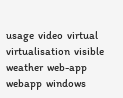usage  video  virtual  virtualisation  visible  weather  web-app  webapp  windows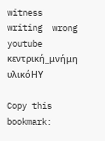witness  writing  wrong  youtube  κεντρική_μνήμη  υλικόΗΥ

Copy this bookmark: